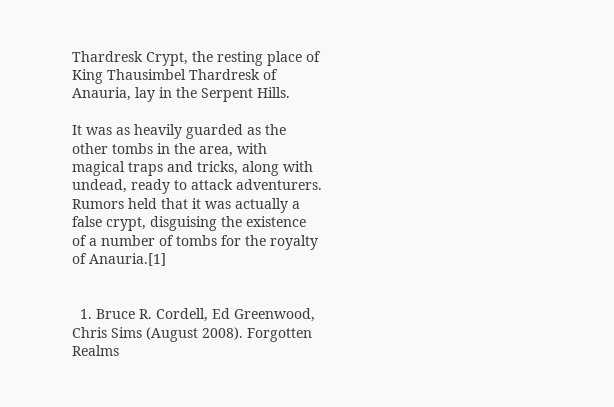Thardresk Crypt, the resting place of King Thausimbel Thardresk of Anauria, lay in the Serpent Hills.

It was as heavily guarded as the other tombs in the area, with magical traps and tricks, along with undead, ready to attack adventurers. Rumors held that it was actually a false crypt, disguising the existence of a number of tombs for the royalty of Anauria.[1]


  1. Bruce R. Cordell, Ed Greenwood, Chris Sims (August 2008). Forgotten Realms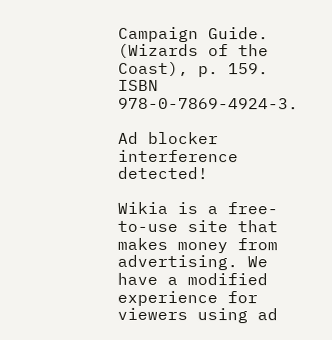Campaign Guide. (Wizards of the Coast), p. 159. ISBN 978-0-7869-4924-3.

Ad blocker interference detected!

Wikia is a free-to-use site that makes money from advertising. We have a modified experience for viewers using ad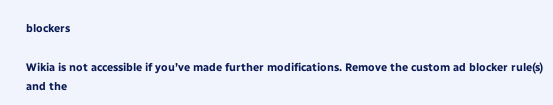blockers

Wikia is not accessible if you’ve made further modifications. Remove the custom ad blocker rule(s) and the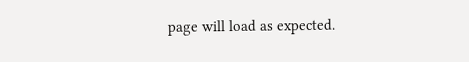page will load as expected.